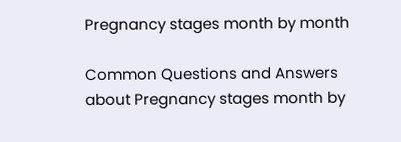Pregnancy stages month by month

Common Questions and Answers about Pregnancy stages month by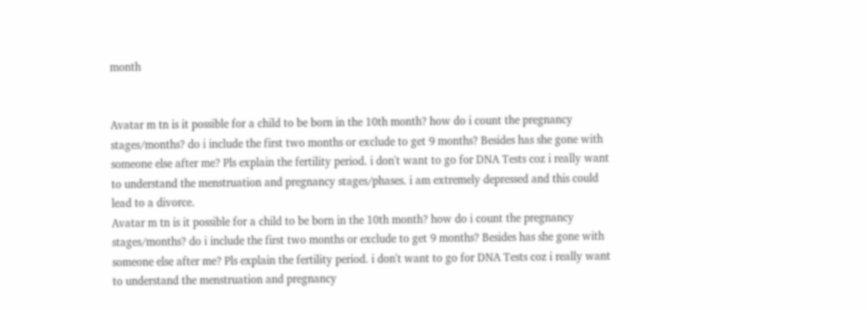month


Avatar m tn is it possible for a child to be born in the 10th month? how do i count the pregnancy stages/months? do i include the first two months or exclude to get 9 months? Besides has she gone with someone else after me? Pls explain the fertility period. i don't want to go for DNA Tests coz i really want to understand the menstruation and pregnancy stages/phases. i am extremely depressed and this could lead to a divorce.
Avatar m tn is it possible for a child to be born in the 10th month? how do i count the pregnancy stages/months? do i include the first two months or exclude to get 9 months? Besides has she gone with someone else after me? Pls explain the fertility period. i don't want to go for DNA Tests coz i really want to understand the menstruation and pregnancy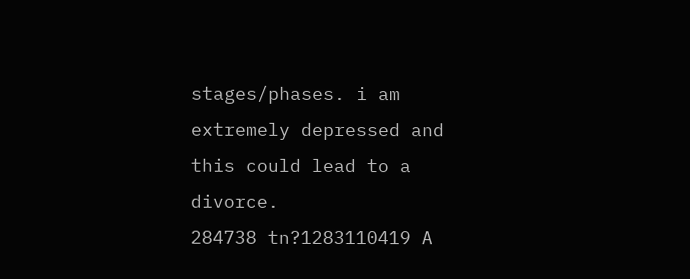stages/phases. i am extremely depressed and this could lead to a divorce.
284738 tn?1283110419 A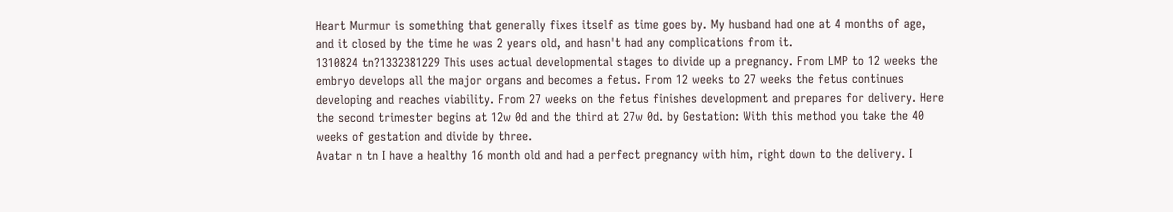Heart Murmur is something that generally fixes itself as time goes by. My husband had one at 4 months of age, and it closed by the time he was 2 years old, and hasn't had any complications from it.
1310824 tn?1332381229 This uses actual developmental stages to divide up a pregnancy. From LMP to 12 weeks the embryo develops all the major organs and becomes a fetus. From 12 weeks to 27 weeks the fetus continues developing and reaches viability. From 27 weeks on the fetus finishes development and prepares for delivery. Here the second trimester begins at 12w 0d and the third at 27w 0d. by Gestation: With this method you take the 40 weeks of gestation and divide by three.
Avatar n tn I have a healthy 16 month old and had a perfect pregnancy with him, right down to the delivery. I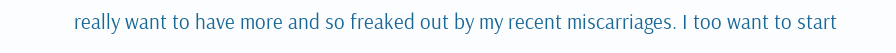really want to have more and so freaked out by my recent miscarriages. I too want to start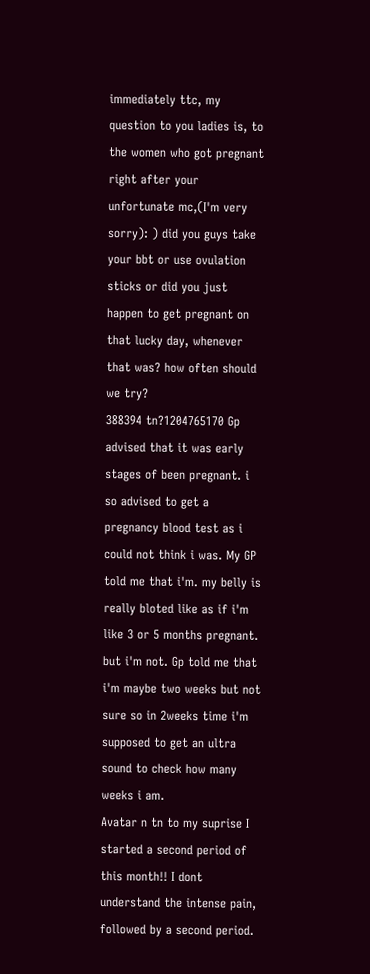immediately ttc, my question to you ladies is, to the women who got pregnant right after your unfortunate mc,(I'm very sorry): ) did you guys take your bbt or use ovulation sticks or did you just happen to get pregnant on that lucky day, whenever that was? how often should we try?
388394 tn?1204765170 Gp advised that it was early stages of been pregnant. i so advised to get a pregnancy blood test as i could not think i was. My GP told me that i'm. my belly is really bloted like as if i'm like 3 or 5 months pregnant. but i'm not. Gp told me that i'm maybe two weeks but not sure so in 2weeks time i'm supposed to get an ultra sound to check how many weeks i am.
Avatar n tn to my suprise I started a second period of this month!! I dont understand the intense pain, followed by a second period.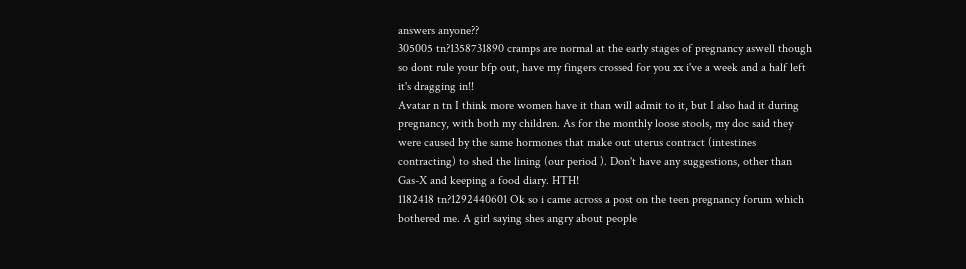answers anyone??
305005 tn?1358731890 cramps are normal at the early stages of pregnancy aswell though so dont rule your bfp out, have my fingers crossed for you xx i've a week and a half left it's dragging in!!
Avatar n tn I think more women have it than will admit to it, but I also had it during pregnancy, with both my children. As for the monthly loose stools, my doc said they were caused by the same hormones that make out uterus contract (intestines contracting) to shed the lining (our period ). Don't have any suggestions, other than Gas-X and keeping a food diary. HTH!
1182418 tn?1292440601 Ok so i came across a post on the teen pregnancy forum which bothered me. A girl saying shes angry about people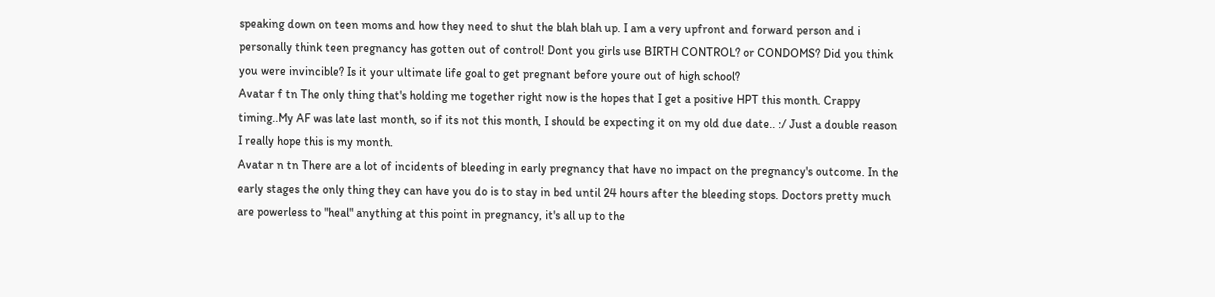speaking down on teen moms and how they need to shut the blah blah up. I am a very upfront and forward person and i personally think teen pregnancy has gotten out of control! Dont you girls use BIRTH CONTROL? or CONDOMS? Did you think you were invincible? Is it your ultimate life goal to get pregnant before youre out of high school?
Avatar f tn The only thing that's holding me together right now is the hopes that I get a positive HPT this month. Crappy timing..My AF was late last month, so if its not this month, I should be expecting it on my old due date.. :/ Just a double reason I really hope this is my month.
Avatar n tn There are a lot of incidents of bleeding in early pregnancy that have no impact on the pregnancy's outcome. In the early stages the only thing they can have you do is to stay in bed until 24 hours after the bleeding stops. Doctors pretty much are powerless to "heal" anything at this point in pregnancy, it's all up to the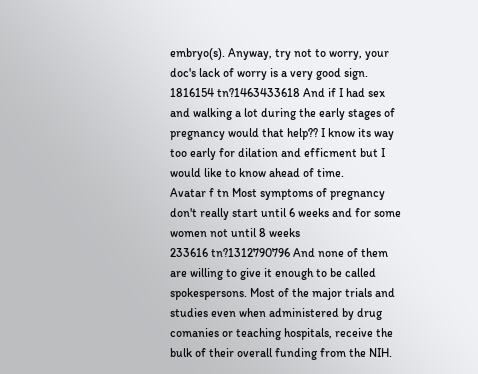embryo(s). Anyway, try not to worry, your doc's lack of worry is a very good sign.
1816154 tn?1463433618 And if I had sex and walking a lot during the early stages of pregnancy would that help?? I know its way too early for dilation and efficment but I would like to know ahead of time.
Avatar f tn Most symptoms of pregnancy don't really start until 6 weeks and for some women not until 8 weeks
233616 tn?1312790796 And none of them are willing to give it enough to be called spokespersons. Most of the major trials and studies even when administered by drug comanies or teaching hospitals, receive the bulk of their overall funding from the NIH.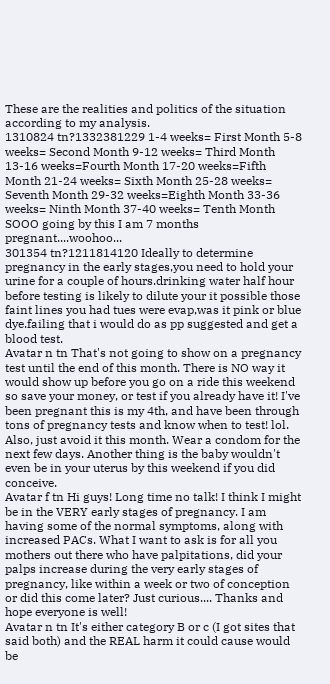These are the realities and politics of the situation according to my analysis.
1310824 tn?1332381229 1-4 weeks= First Month 5-8 weeks= Second Month 9-12 weeks= Third Month 13-16 weeks=Fourth Month 17-20 weeks=Fifth Month 21-24 weeks= Sixth Month 25-28 weeks= Seventh Month 29-32 weeks=Eighth Month 33-36 weeks= Ninth Month 37-40 weeks= Tenth Month SOOO going by this I am 7 months pregnant....woohoo...
301354 tn?1211814120 Ideally to determine pregnancy in the early stages,you need to hold your urine for a couple of hours.drinking water half hour before testing is likely to dilute your it possible those faint lines you had tues were evap,was it pink or blue dye.failing that i would do as pp suggested and get a blood test.
Avatar n tn That's not going to show on a pregnancy test until the end of this month. There is NO way it would show up before you go on a ride this weekend so save your money, or test if you already have it! I've been pregnant this is my 4th, and have been through tons of pregnancy tests and know when to test! lol. Also, just avoid it this month. Wear a condom for the next few days. Another thing is the baby wouldn't even be in your uterus by this weekend if you did conceive.
Avatar f tn Hi guys! Long time no talk! I think I might be in the VERY early stages of pregnancy. I am having some of the normal symptoms, along with increased PACs. What I want to ask is for all you mothers out there who have palpitations, did your palps increase during the very early stages of pregnancy, like within a week or two of conception or did this come later? Just curious.... Thanks and hope everyone is well!
Avatar n tn It's either category B or c (I got sites that said both) and the REAL harm it could cause would be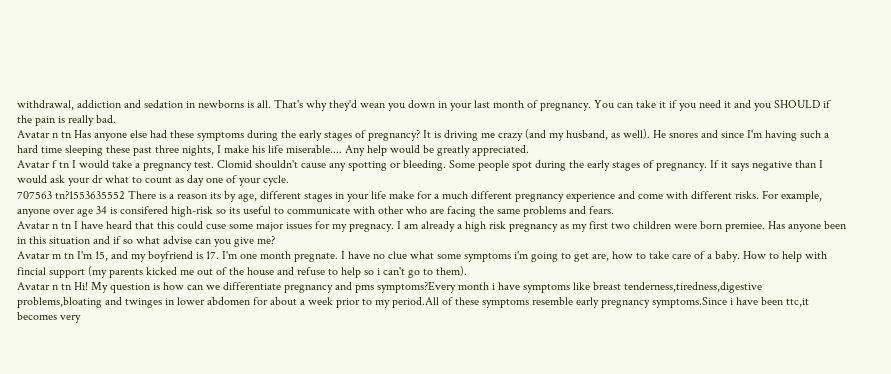withdrawal, addiction and sedation in newborns is all. That's why they'd wean you down in your last month of pregnancy. You can take it if you need it and you SHOULD if the pain is really bad.
Avatar n tn Has anyone else had these symptoms during the early stages of pregnancy? It is driving me crazy (and my husband, as well). He snores and since I'm having such a hard time sleeping these past three nights, I make his life miserable.... Any help would be greatly appreciated.
Avatar f tn I would take a pregnancy test. Clomid shouldn't cause any spotting or bleeding. Some people spot during the early stages of pregnancy. If it says negative than I would ask your dr what to count as day one of your cycle.
707563 tn?1553635552 There is a reason its by age, different stages in your life make for a much different pregnancy experience and come with different risks. For example, anyone over age 34 is consifered high-risk so its useful to communicate with other who are facing the same problems and fears.
Avatar n tn I have heard that this could cuse some major issues for my pregnacy. I am already a high risk pregnancy as my first two children were born premiee. Has anyone been in this situation and if so what advise can you give me?
Avatar m tn I'm 15, and my boyfriend is 17. I'm one month pregnate. I have no clue what some symptoms i'm going to get are, how to take care of a baby. How to help with fincial support (my parents kicked me out of the house and refuse to help so i can't go to them).
Avatar n tn Hi! My question is how can we differentiate pregnancy and pms symptoms?Every month i have symptoms like breast tenderness,tiredness,digestive problems,bloating and twinges in lower abdomen for about a week prior to my period.All of these symptoms resemble early pregnancy symptoms.Since i have been ttc,it becomes very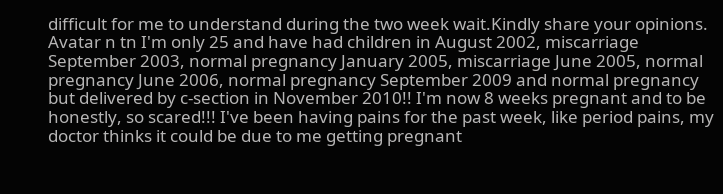difficult for me to understand during the two week wait.Kindly share your opinions.
Avatar n tn I'm only 25 and have had children in August 2002, miscarriage September 2003, normal pregnancy January 2005, miscarriage June 2005, normal pregnancy June 2006, normal pregnancy September 2009 and normal pregnancy but delivered by c-section in November 2010!! I'm now 8 weeks pregnant and to be honestly, so scared!!! I've been having pains for the past week, like period pains, my doctor thinks it could be due to me getting pregnant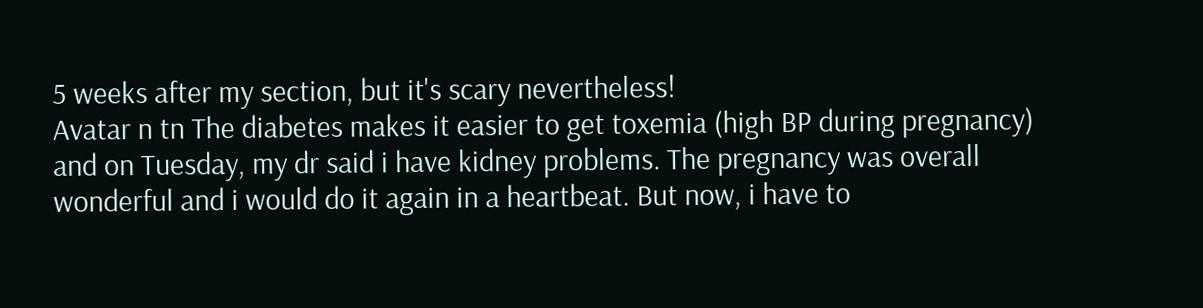5 weeks after my section, but it's scary nevertheless!
Avatar n tn The diabetes makes it easier to get toxemia (high BP during pregnancy) and on Tuesday, my dr said i have kidney problems. The pregnancy was overall wonderful and i would do it again in a heartbeat. But now, i have to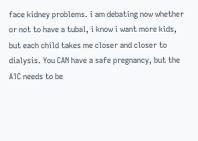face kidney problems. i am debating now whether or not to have a tubal, i know i want more kids, but each child takes me closer and closer to dialysis. You CAN have a safe pregnancy, but the A1C needs to be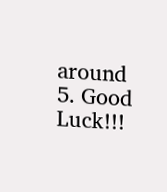around 5. Good Luck!!!